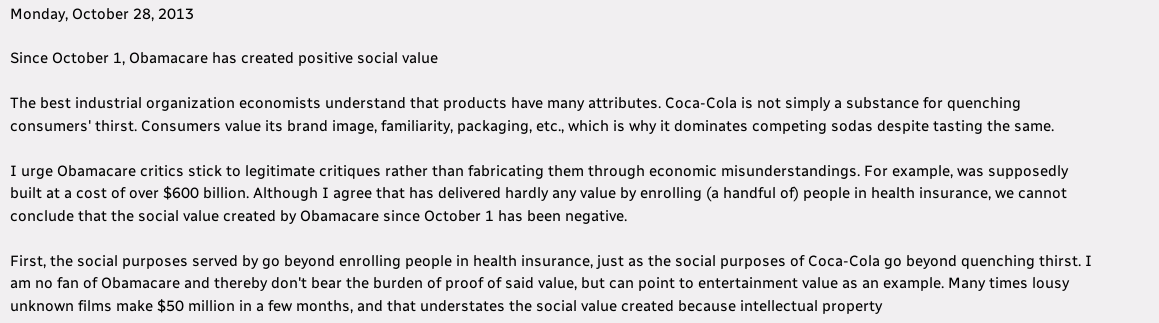Monday, October 28, 2013

Since October 1, Obamacare has created positive social value

The best industrial organization economists understand that products have many attributes. Coca-Cola is not simply a substance for quenching consumers' thirst. Consumers value its brand image, familiarity, packaging, etc., which is why it dominates competing sodas despite tasting the same.

I urge Obamacare critics stick to legitimate critiques rather than fabricating them through economic misunderstandings. For example, was supposedly built at a cost of over $600 billion. Although I agree that has delivered hardly any value by enrolling (a handful of) people in health insurance, we cannot conclude that the social value created by Obamacare since October 1 has been negative.

First, the social purposes served by go beyond enrolling people in health insurance, just as the social purposes of Coca-Cola go beyond quenching thirst. I am no fan of Obamacare and thereby don't bear the burden of proof of said value, but can point to entertainment value as an example. Many times lousy unknown films make $50 million in a few months, and that understates the social value created because intellectual property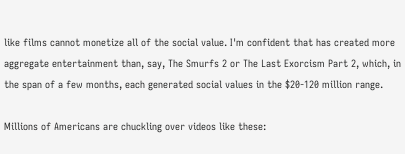like films cannot monetize all of the social value. I'm confident that has created more aggregate entertainment than, say, The Smurfs 2 or The Last Exorcism Part 2, which, in the span of a few months, each generated social values in the $20-120 million range.

Millions of Americans are chuckling over videos like these: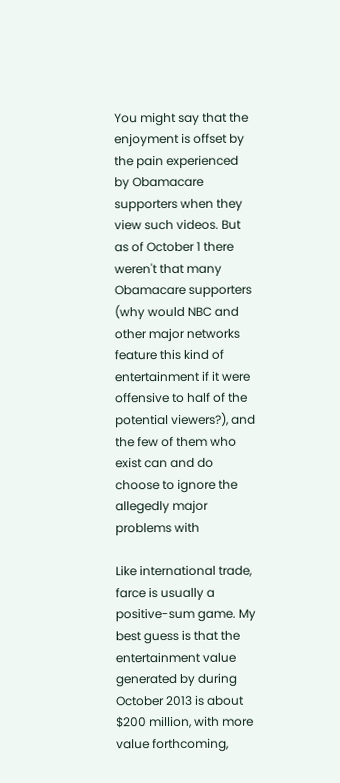You might say that the enjoyment is offset by the pain experienced by Obamacare supporters when they view such videos. But as of October 1 there weren't that many Obamacare supporters (why would NBC and other major networks feature this kind of entertainment if it were offensive to half of the potential viewers?), and the few of them who exist can and do choose to ignore the allegedly major problems with

Like international trade, farce is usually a positive-sum game. My best guess is that the entertainment value generated by during October 2013 is about $200 million, with more value forthcoming,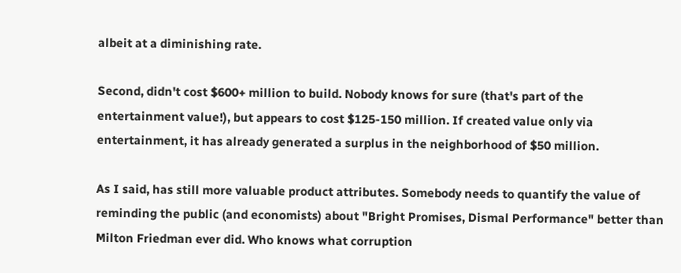albeit at a diminishing rate.

Second, didn't cost $600+ million to build. Nobody knows for sure (that's part of the entertainment value!), but appears to cost $125-150 million. If created value only via entertainment, it has already generated a surplus in the neighborhood of $50 million.

As I said, has still more valuable product attributes. Somebody needs to quantify the value of reminding the public (and economists) about "Bright Promises, Dismal Performance" better than Milton Friedman ever did. Who knows what corruption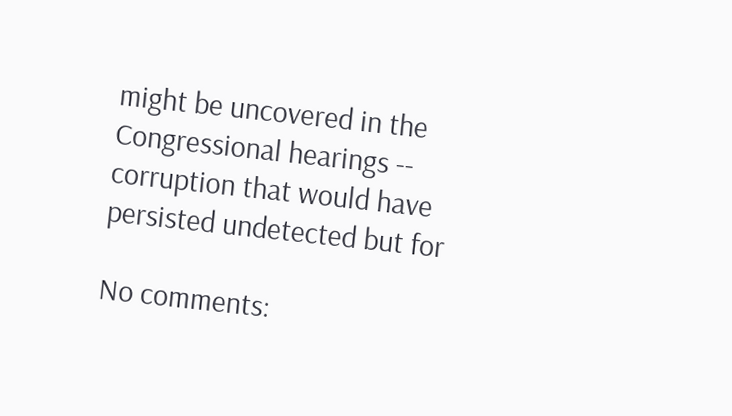might be uncovered in the Congressional hearings -- corruption that would have persisted undetected but for

No comments: